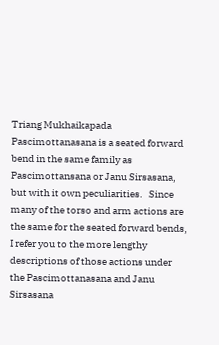Triang Mukhaikapada Pascimottanasana is a seated forward bend in the same family as Pascimottansana or Janu Sirsasana, but with it own peculiarities.   Since many of the torso and arm actions are the same for the seated forward bends, I refer you to the more lengthy descriptions of those actions under the Pascimottanasana and Janu Sirsasana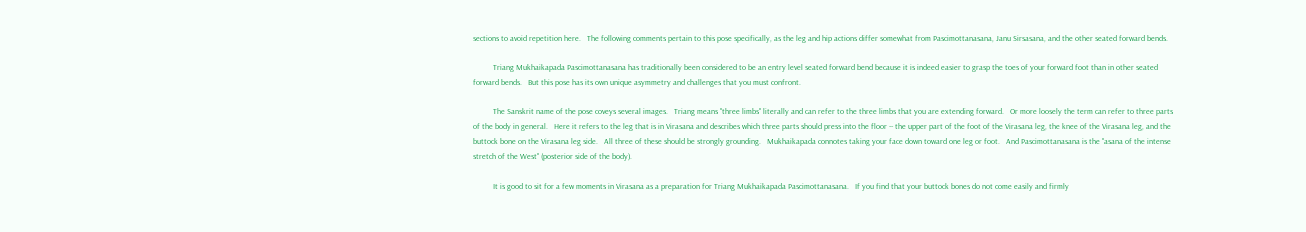sections to avoid repetition here.   The following comments pertain to this pose specifically, as the leg and hip actions differ somewhat from Pascimottanasana, Janu Sirsasana, and the other seated forward bends.

          Triang Mukhaikapada Pascimottanasana has traditionally been considered to be an entry level seated forward bend because it is indeed easier to grasp the toes of your forward foot than in other seated forward bends.   But this pose has its own unique asymmetry and challenges that you must confront.

          The Sanskrit name of the pose coveys several images.   Triang means "three limbs" literally and can refer to the three limbs that you are extending forward.   Or more loosely the term can refer to three parts of the body in general.   Here it refers to the leg that is in Virasana and describes which three parts should press into the floor -- the upper part of the foot of the Virasana leg, the knee of the Virasana leg, and the buttock bone on the Virasana leg side.   All three of these should be strongly grounding.   Mukhaikapada connotes taking your face down toward one leg or foot.   And Pascimottanasana is the "asana of the intense stretch of the West" (posterior side of the body).

          It is good to sit for a few moments in Virasana as a preparation for Triang Mukhaikapada Pascimottanasana.   If you find that your buttock bones do not come easily and firmly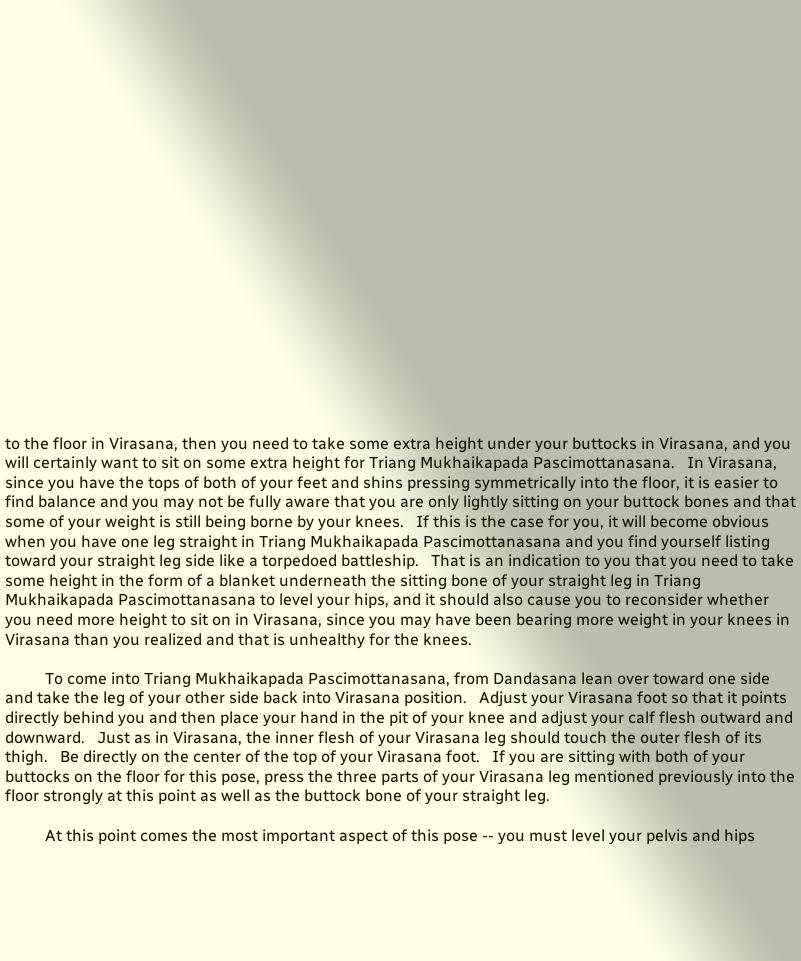to the floor in Virasana, then you need to take some extra height under your buttocks in Virasana, and you will certainly want to sit on some extra height for Triang Mukhaikapada Pascimottanasana.   In Virasana, since you have the tops of both of your feet and shins pressing symmetrically into the floor, it is easier to find balance and you may not be fully aware that you are only lightly sitting on your buttock bones and that some of your weight is still being borne by your knees.   If this is the case for you, it will become obvious when you have one leg straight in Triang Mukhaikapada Pascimottanasana and you find yourself listing toward your straight leg side like a torpedoed battleship.   That is an indication to you that you need to take some height in the form of a blanket underneath the sitting bone of your straight leg in Triang Mukhaikapada Pascimottanasana to level your hips, and it should also cause you to reconsider whether you need more height to sit on in Virasana, since you may have been bearing more weight in your knees in Virasana than you realized and that is unhealthy for the knees.

          To come into Triang Mukhaikapada Pascimottanasana, from Dandasana lean over toward one side and take the leg of your other side back into Virasana position.   Adjust your Virasana foot so that it points directly behind you and then place your hand in the pit of your knee and adjust your calf flesh outward and downward.   Just as in Virasana, the inner flesh of your Virasana leg should touch the outer flesh of its thigh.   Be directly on the center of the top of your Virasana foot.   If you are sitting with both of your buttocks on the floor for this pose, press the three parts of your Virasana leg mentioned previously into the floor strongly at this point as well as the buttock bone of your straight leg.

          At this point comes the most important aspect of this pose -- you must level your pelvis and hips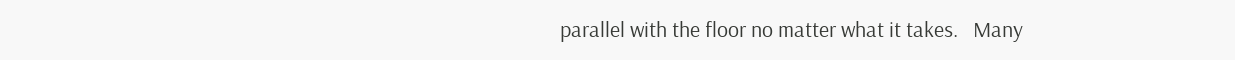parallel with the floor no matter what it takes.   Many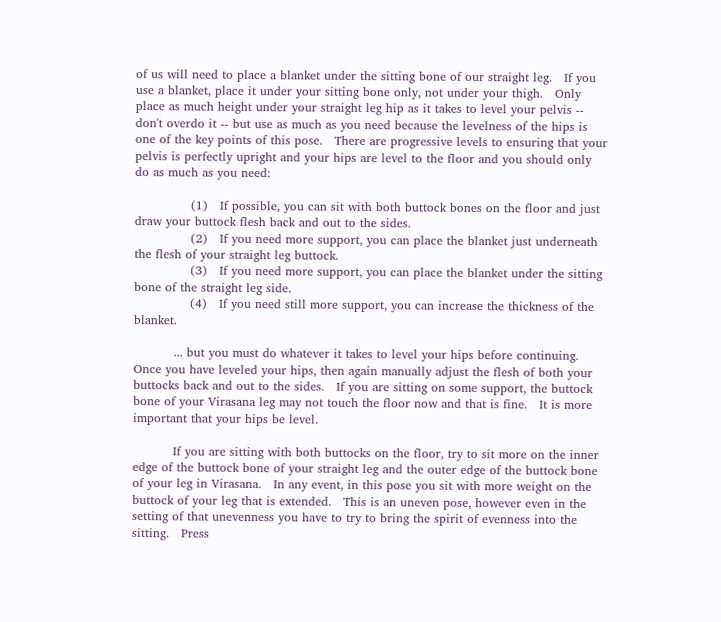of us will need to place a blanket under the sitting bone of our straight leg.   If you use a blanket, place it under your sitting bone only, not under your thigh.   Only place as much height under your straight leg hip as it takes to level your pelvis -- don't overdo it -- but use as much as you need because the levelness of the hips is one of the key points of this pose.   There are progressive levels to ensuring that your pelvis is perfectly upright and your hips are level to the floor and you should only do as much as you need:

              (1)   If possible, you can sit with both buttock bones on the floor and just draw your buttock flesh back and out to the sides.
              (2)   If you need more support, you can place the blanket just underneath the flesh of your straight leg buttock.
              (3)   If you need more support, you can place the blanket under the sitting bone of the straight leg side.
              (4)   If you need still more support, you can increase the thickness of the blanket.

          ... but you must do whatever it takes to level your hips before continuing.   Once you have leveled your hips, then again manually adjust the flesh of both your buttocks back and out to the sides.   If you are sitting on some support, the buttock bone of your Virasana leg may not touch the floor now and that is fine.   It is more important that your hips be level.

          If you are sitting with both buttocks on the floor, try to sit more on the inner edge of the buttock bone of your straight leg and the outer edge of the buttock bone of your leg in Virasana.   In any event, in this pose you sit with more weight on the buttock of your leg that is extended.   This is an uneven pose, however even in the setting of that unevenness you have to try to bring the spirit of evenness into the sitting.   Press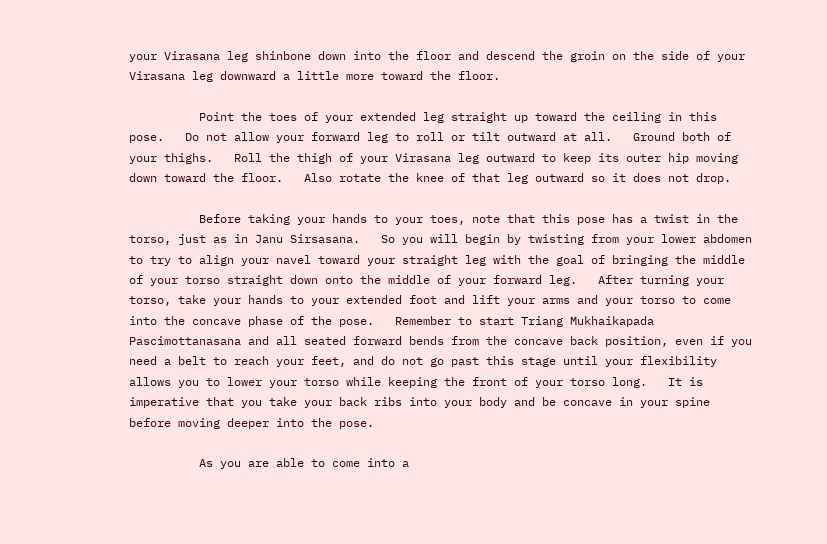your Virasana leg shinbone down into the floor and descend the groin on the side of your Virasana leg downward a little more toward the floor.

          Point the toes of your extended leg straight up toward the ceiling in this pose.   Do not allow your forward leg to roll or tilt outward at all.   Ground both of your thighs.   Roll the thigh of your Virasana leg outward to keep its outer hip moving down toward the floor.   Also rotate the knee of that leg outward so it does not drop.

          Before taking your hands to your toes, note that this pose has a twist in the torso, just as in Janu Sirsasana.   So you will begin by twisting from your lower abdomen to try to align your navel toward your straight leg with the goal of bringing the middle of your torso straight down onto the middle of your forward leg.   After turning your torso, take your hands to your extended foot and lift your arms and your torso to come into the concave phase of the pose.   Remember to start Triang Mukhaikapada Pascimottanasana and all seated forward bends from the concave back position, even if you need a belt to reach your feet, and do not go past this stage until your flexibility allows you to lower your torso while keeping the front of your torso long.   It is imperative that you take your back ribs into your body and be concave in your spine before moving deeper into the pose.

          As you are able to come into a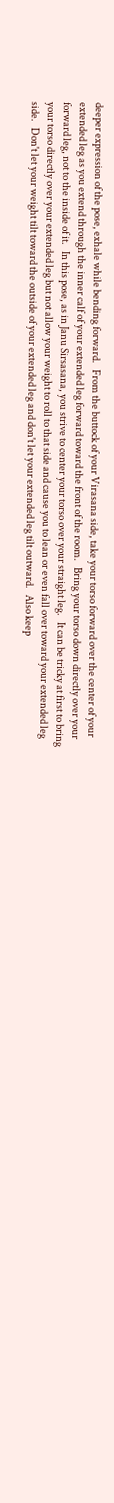deeper expression of the pose, exhale while bending forward.   From the buttock of your Virasana side, take your torso forward over the center of your extended leg as you extend through the inner calf of your extended leg forward toward the front of the room.   Bring your torso down directly over your forward leg, not to the inside of it.   In this pose, as in Janu Sirsasana, you strive to center your torso over your straight leg.   It can be tricky at first to bring your torso directly over your extended leg but not allow your weight to roll to that side and cause you to lean or even fall over toward your extended leg side.   Don't let your weight tilt toward the outside of your extended leg and don't let your extended leg tilt outward.   Also keep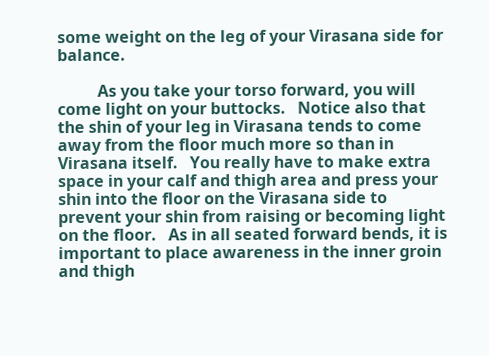some weight on the leg of your Virasana side for balance.

          As you take your torso forward, you will come light on your buttocks.   Notice also that the shin of your leg in Virasana tends to come away from the floor much more so than in Virasana itself.   You really have to make extra space in your calf and thigh area and press your shin into the floor on the Virasana side to prevent your shin from raising or becoming light on the floor.   As in all seated forward bends, it is important to place awareness in the inner groin and thigh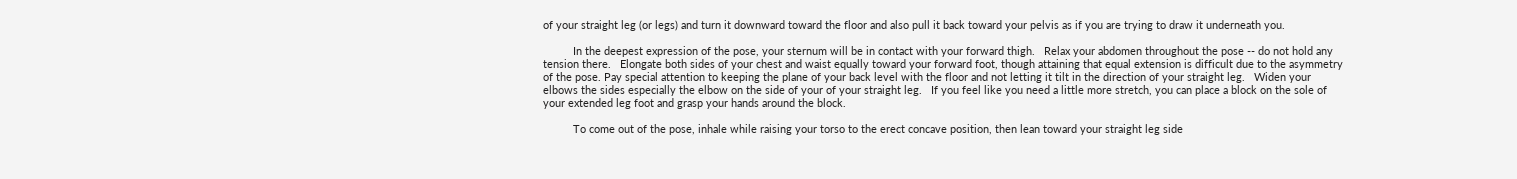of your straight leg (or legs) and turn it downward toward the floor and also pull it back toward your pelvis as if you are trying to draw it underneath you.

          In the deepest expression of the pose, your sternum will be in contact with your forward thigh.   Relax your abdomen throughout the pose -- do not hold any tension there.   Elongate both sides of your chest and waist equally toward your forward foot, though attaining that equal extension is difficult due to the asymmetry of the pose. Pay special attention to keeping the plane of your back level with the floor and not letting it tilt in the direction of your straight leg.   Widen your elbows the sides especially the elbow on the side of your of your straight leg.   If you feel like you need a little more stretch, you can place a block on the sole of your extended leg foot and grasp your hands around the block.

          To come out of the pose, inhale while raising your torso to the erect concave position, then lean toward your straight leg side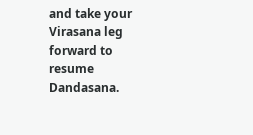and take your Virasana leg forward to resume Dandasana.